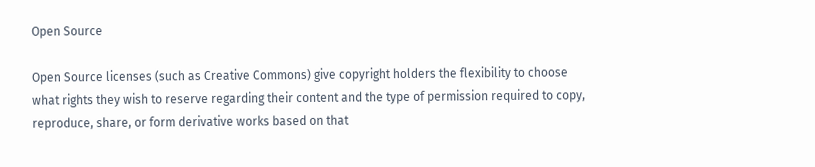Open Source

Open Source licenses (such as Creative Commons) give copyright holders the flexibility to choose what rights they wish to reserve regarding their content and the type of permission required to copy, reproduce, share, or form derivative works based on that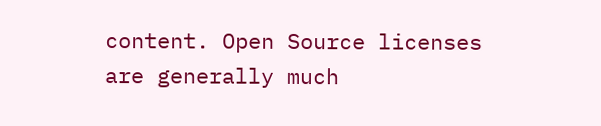content. Open Source licenses are generally much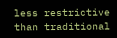less restrictive than traditional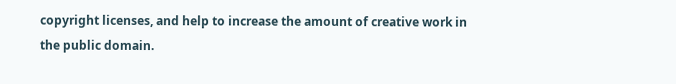copyright licenses, and help to increase the amount of creative work in the public domain.